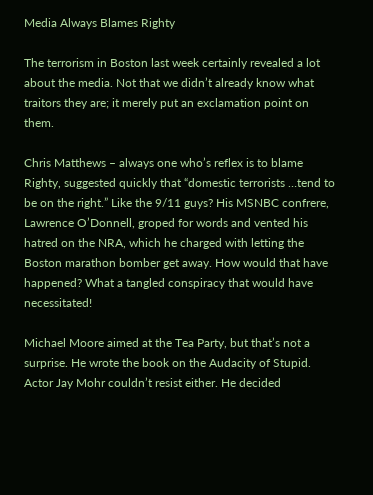Media Always Blames Righty

The terrorism in Boston last week certainly revealed a lot about the media. Not that we didn’t already know what traitors they are; it merely put an exclamation point on them.

Chris Matthews – always one who’s reflex is to blame Righty, suggested quickly that “domestic terrorists …tend to be on the right.” Like the 9/11 guys? His MSNBC confrere, Lawrence O’Donnell, groped for words and vented his hatred on the NRA, which he charged with letting the Boston marathon bomber get away. How would that have happened? What a tangled conspiracy that would have necessitated!

Michael Moore aimed at the Tea Party, but that’s not a surprise. He wrote the book on the Audacity of Stupid. Actor Jay Mohr couldn’t resist either. He decided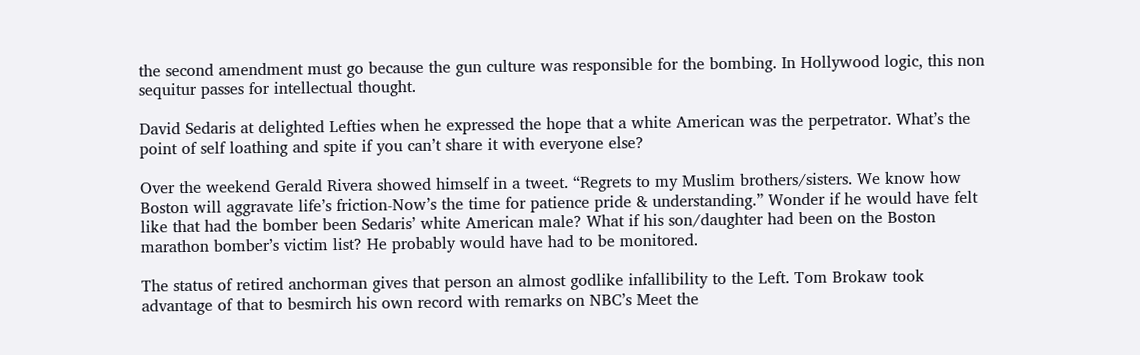the second amendment must go because the gun culture was responsible for the bombing. In Hollywood logic, this non sequitur passes for intellectual thought.

David Sedaris at delighted Lefties when he expressed the hope that a white American was the perpetrator. What’s the point of self loathing and spite if you can’t share it with everyone else?

Over the weekend Gerald Rivera showed himself in a tweet. “Regrets to my Muslim brothers/sisters. We know how Boston will aggravate life’s friction-Now’s the time for patience pride & understanding.” Wonder if he would have felt like that had the bomber been Sedaris’ white American male? What if his son/daughter had been on the Boston marathon bomber’s victim list? He probably would have had to be monitored.

The status of retired anchorman gives that person an almost godlike infallibility to the Left. Tom Brokaw took advantage of that to besmirch his own record with remarks on NBC’s Meet the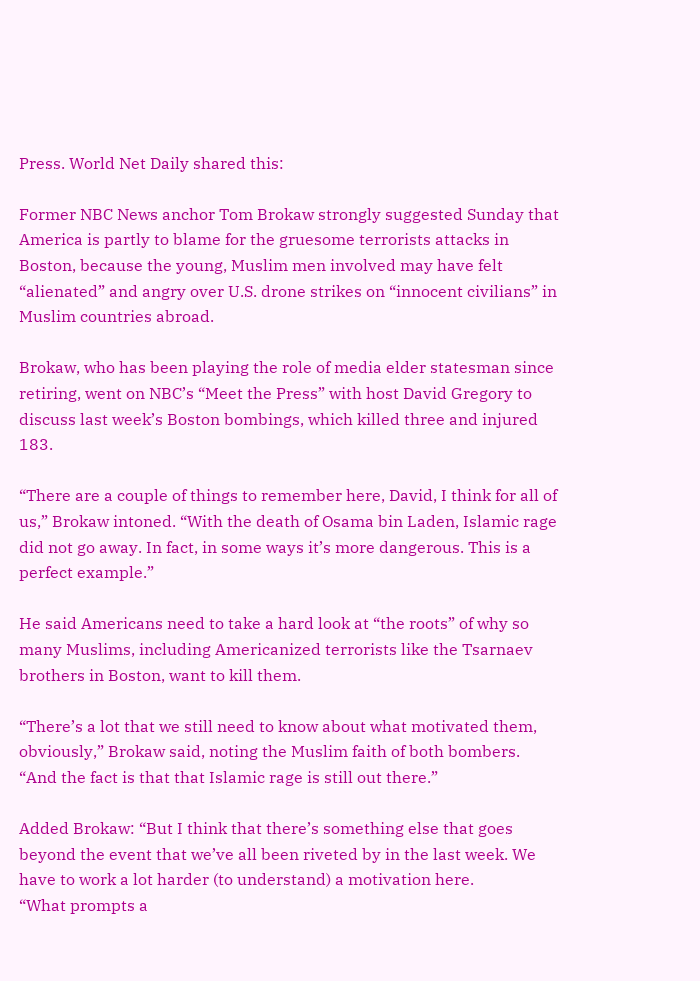Press. World Net Daily shared this:

Former NBC News anchor Tom Brokaw strongly suggested Sunday that America is partly to blame for the gruesome terrorists attacks in Boston, because the young, Muslim men involved may have felt “alienated” and angry over U.S. drone strikes on “innocent civilians” in Muslim countries abroad.

Brokaw, who has been playing the role of media elder statesman since retiring, went on NBC’s “Meet the Press” with host David Gregory to discuss last week’s Boston bombings, which killed three and injured 183.

“There are a couple of things to remember here, David, I think for all of us,” Brokaw intoned. “With the death of Osama bin Laden, Islamic rage did not go away. In fact, in some ways it’s more dangerous. This is a perfect example.”

He said Americans need to take a hard look at “the roots” of why so many Muslims, including Americanized terrorists like the Tsarnaev brothers in Boston, want to kill them.

“There’s a lot that we still need to know about what motivated them, obviously,” Brokaw said, noting the Muslim faith of both bombers. “And the fact is that that Islamic rage is still out there.”

Added Brokaw: “But I think that there’s something else that goes beyond the event that we’ve all been riveted by in the last week. We have to work a lot harder (to understand) a motivation here.
“What prompts a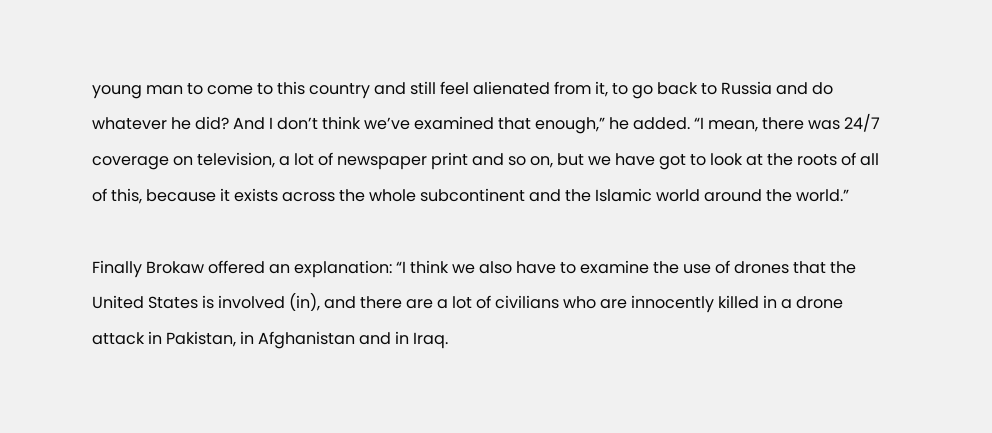young man to come to this country and still feel alienated from it, to go back to Russia and do whatever he did? And I don’t think we’ve examined that enough,” he added. “I mean, there was 24/7 coverage on television, a lot of newspaper print and so on, but we have got to look at the roots of all of this, because it exists across the whole subcontinent and the Islamic world around the world.”

Finally Brokaw offered an explanation: “I think we also have to examine the use of drones that the United States is involved (in), and there are a lot of civilians who are innocently killed in a drone attack in Pakistan, in Afghanistan and in Iraq.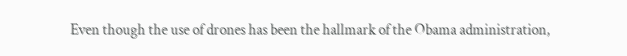Even though the use of drones has been the hallmark of the Obama administration,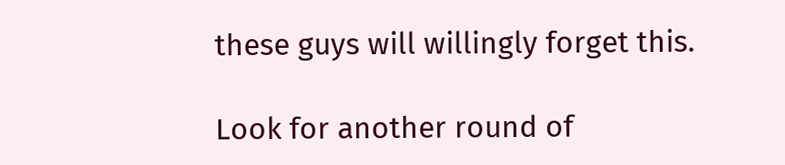these guys will willingly forget this.

Look for another round of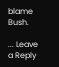blame Bush.

... Leave a Reply